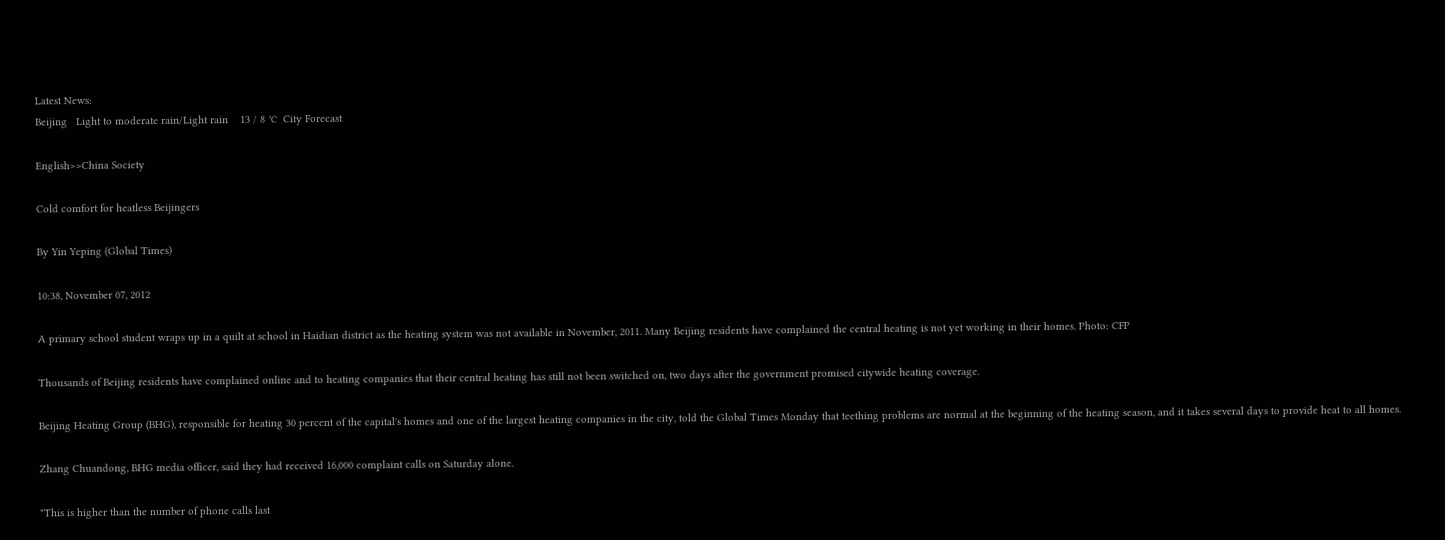Latest News:
Beijing   Light to moderate rain/Light rain    13 / 8 ℃  City Forecast

English>>China Society

Cold comfort for heatless Beijingers

By Yin Yeping (Global Times)

10:38, November 07, 2012

A primary school student wraps up in a quilt at school in Haidian district as the heating system was not available in November, 2011. Many Beijing residents have complained the central heating is not yet working in their homes. Photo: CFP

Thousands of Beijing residents have complained online and to heating companies that their central heating has still not been switched on, two days after the government promised citywide heating coverage.

Beijing Heating Group (BHG), responsible for heating 30 percent of the capital's homes and one of the largest heating companies in the city, told the Global Times Monday that teething problems are normal at the beginning of the heating season, and it takes several days to provide heat to all homes.

Zhang Chuandong, BHG media officer, said they had received 16,000 complaint calls on Saturday alone.

"This is higher than the number of phone calls last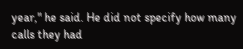year," he said. He did not specify how many calls they had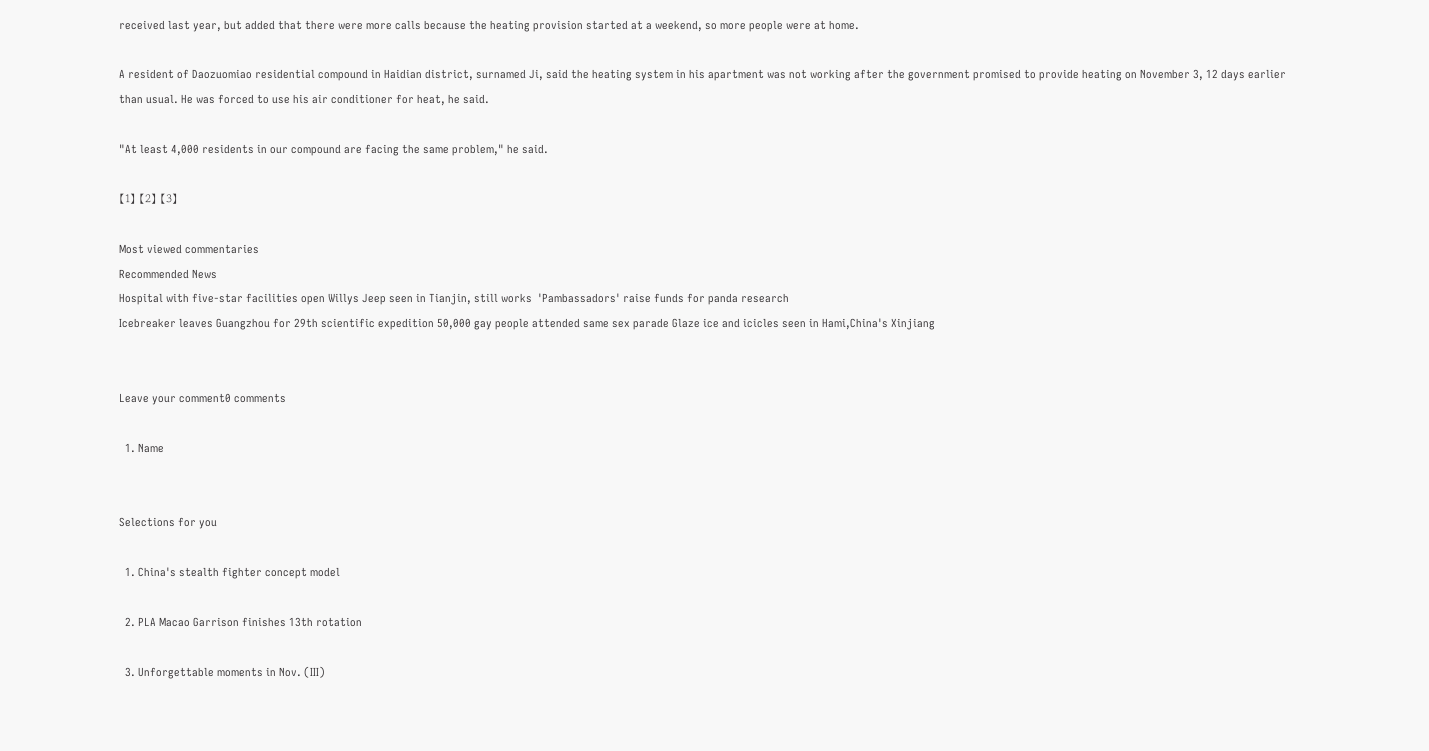received last year, but added that there were more calls because the heating provision started at a weekend, so more people were at home.

A resident of Daozuomiao residential compound in Haidian district, surnamed Ji, said the heating system in his apartment was not working after the government promised to provide heating on November 3, 12 days earlier than usual. He was forced to use his air conditioner for heat, he said.

"At least 4,000 residents in our compound are facing the same problem," he said.

【1】 【2】 【3】

Most viewed commentaries
Recommended News
Hospital with five-star facilities open Willys Jeep seen in Tianjin, still works  'Pambassadors' raise funds for panda research
Icebreaker leaves Guangzhou for 29th scientific expedition 50,000 gay people attended same sex parade Glaze ice and icicles seen in Hami,China's Xinjiang


Leave your comment0 comments

  1. Name


Selections for you

  1. China's stealth fighter concept model

  2. PLA Macao Garrison finishes 13th rotation

  3. Unforgettable moments in Nov. (III)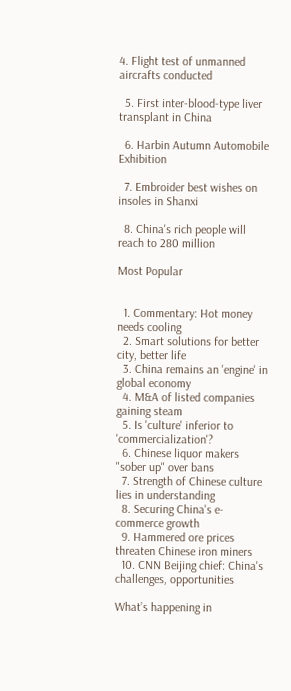4. Flight test of unmanned aircrafts conducted

  5. First inter-blood-type liver transplant in China

  6. Harbin Autumn Automobile Exhibition

  7. Embroider best wishes on insoles in Shanxi

  8. China's rich people will reach to 280 million

Most Popular


  1. Commentary: Hot money needs cooling
  2. Smart solutions for better city, better life
  3. China remains an 'engine' in global economy
  4. M&A of listed companies gaining steam
  5. Is 'culture' inferior to 'commercialization'?
  6. Chinese liquor makers "sober up" over bans
  7. Strength of Chinese culture lies in understanding
  8. Securing China's e-commerce growth
  9. Hammered ore prices threaten Chinese iron miners
  10. CNN Beijing chief: China's challenges, opportunities

What’s happening in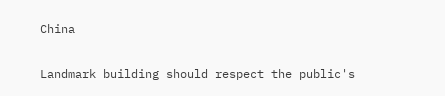China

Landmark building should respect the public's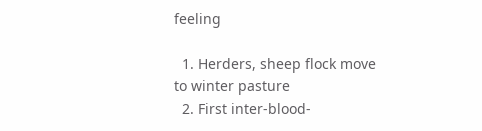feeling

  1. Herders, sheep flock move to winter pasture
  2. First inter-blood-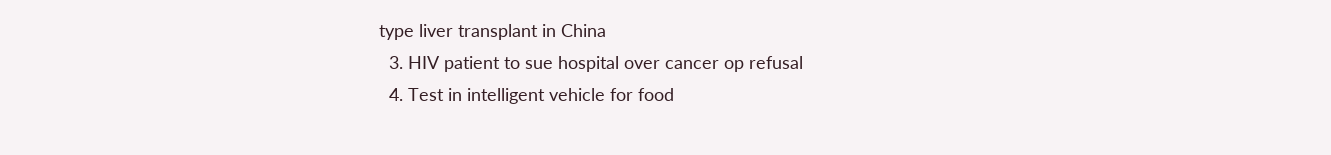type liver transplant in China
  3. HIV patient to sue hospital over cancer op refusal
  4. Test in intelligent vehicle for food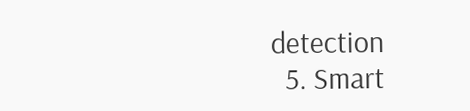detection
  5. Smart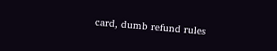card, dumb refund rules